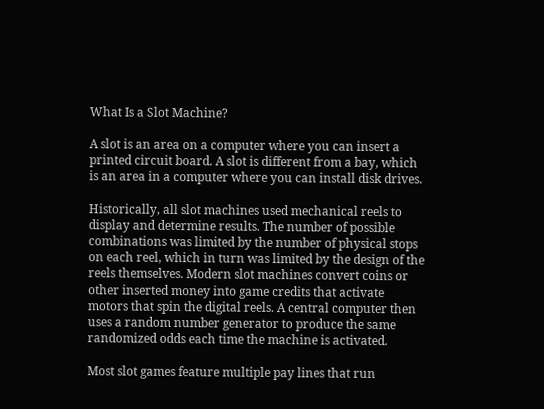What Is a Slot Machine?

A slot is an area on a computer where you can insert a printed circuit board. A slot is different from a bay, which is an area in a computer where you can install disk drives.

Historically, all slot machines used mechanical reels to display and determine results. The number of possible combinations was limited by the number of physical stops on each reel, which in turn was limited by the design of the reels themselves. Modern slot machines convert coins or other inserted money into game credits that activate motors that spin the digital reels. A central computer then uses a random number generator to produce the same randomized odds each time the machine is activated.

Most slot games feature multiple pay lines that run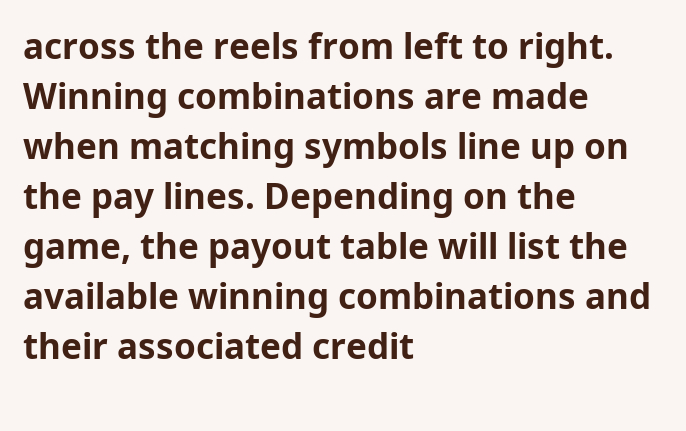across the reels from left to right. Winning combinations are made when matching symbols line up on the pay lines. Depending on the game, the payout table will list the available winning combinations and their associated credit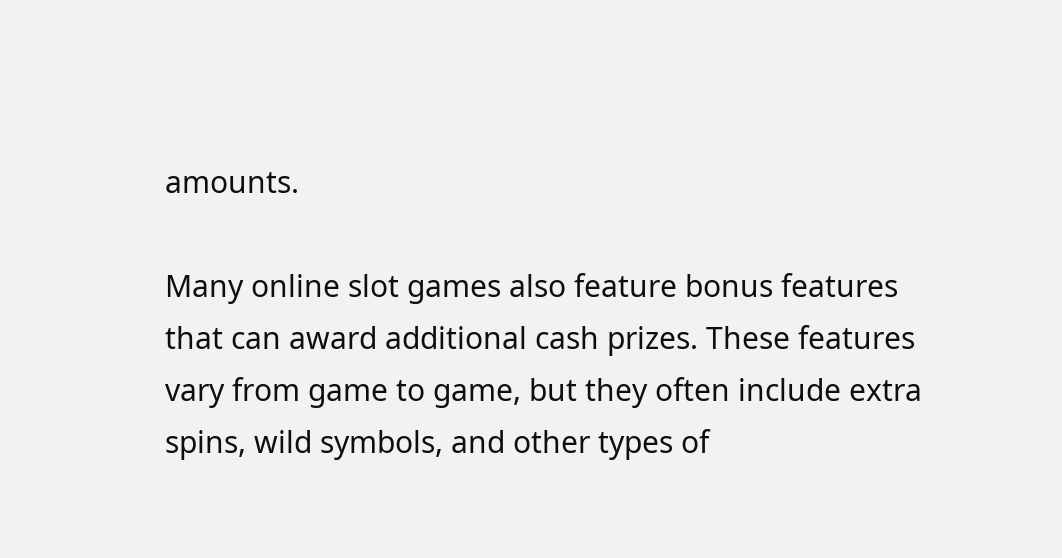amounts.

Many online slot games also feature bonus features that can award additional cash prizes. These features vary from game to game, but they often include extra spins, wild symbols, and other types of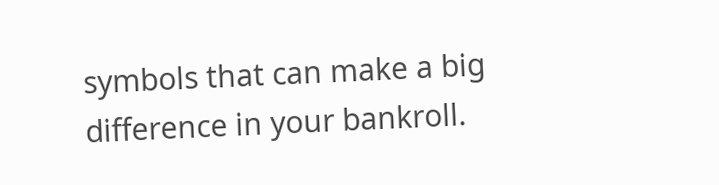symbols that can make a big difference in your bankroll.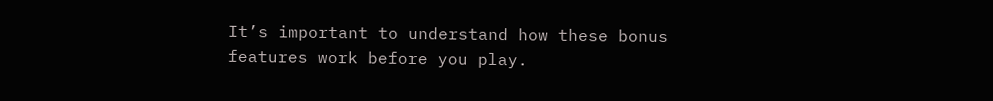It’s important to understand how these bonus features work before you play.